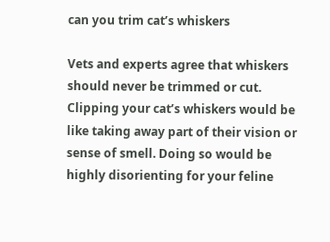can you trim cat’s whiskers

Vets and experts agree that whiskers should never be trimmed or cut. Clipping your cat’s whiskers would be like taking away part of their vision or sense of smell. Doing so would be highly disorienting for your feline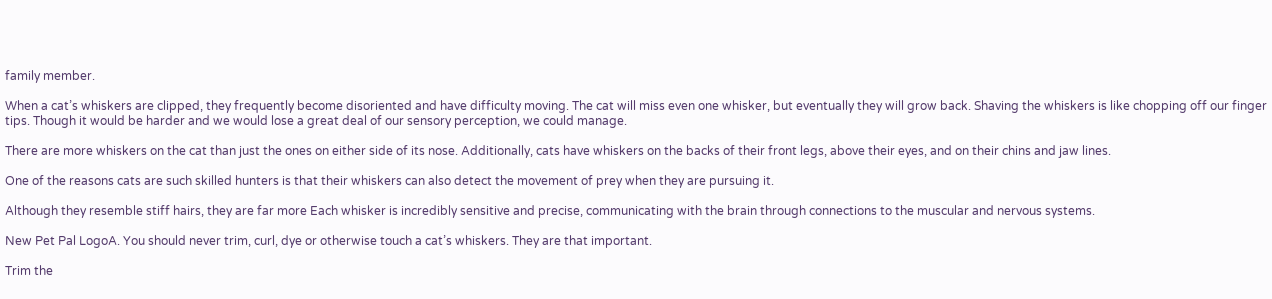family member.

When a cat’s whiskers are clipped, they frequently become disoriented and have difficulty moving. The cat will miss even one whisker, but eventually they will grow back. Shaving the whiskers is like chopping off our finger tips. Though it would be harder and we would lose a great deal of our sensory perception, we could manage.

There are more whiskers on the cat than just the ones on either side of its nose. Additionally, cats have whiskers on the backs of their front legs, above their eyes, and on their chins and jaw lines.

One of the reasons cats are such skilled hunters is that their whiskers can also detect the movement of prey when they are pursuing it.

Although they resemble stiff hairs, they are far more Each whisker is incredibly sensitive and precise, communicating with the brain through connections to the muscular and nervous systems.

New Pet Pal LogoA. You should never trim, curl, dye or otherwise touch a cat’s whiskers. They are that important.

Trim the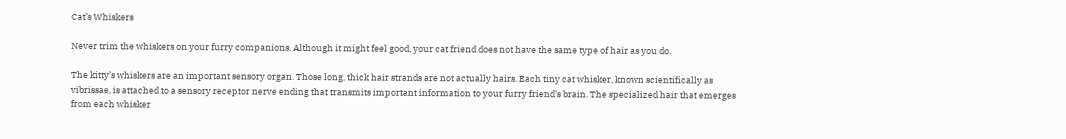Cat’s Whiskers

Never trim the whiskers on your furry companions. Although it might feel good, your cat friend does not have the same type of hair as you do.

The kitty’s whiskers are an important sensory organ. Those long, thick hair strands are not actually hairs. Each tiny cat whisker, known scientifically as vibrissae, is attached to a sensory receptor nerve ending that transmits important information to your furry friend’s brain. The specialized hair that emerges from each whisker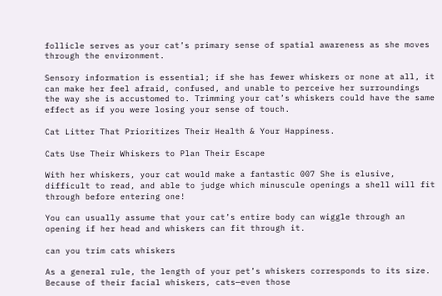follicle serves as your cat’s primary sense of spatial awareness as she moves through the environment.

Sensory information is essential; if she has fewer whiskers or none at all, it can make her feel afraid, confused, and unable to perceive her surroundings the way she is accustomed to. Trimming your cat’s whiskers could have the same effect as if you were losing your sense of touch.

Cat Litter That Prioritizes Their Health & Your Happiness.

Cats Use Their Whiskers to Plan Their Escape

With her whiskers, your cat would make a fantastic 007 She is elusive, difficult to read, and able to judge which minuscule openings a shell will fit through before entering one!

You can usually assume that your cat’s entire body can wiggle through an opening if her head and whiskers can fit through it.

can you trim cats whiskers

As a general rule, the length of your pet’s whiskers corresponds to its size. Because of their facial whiskers, cats—even those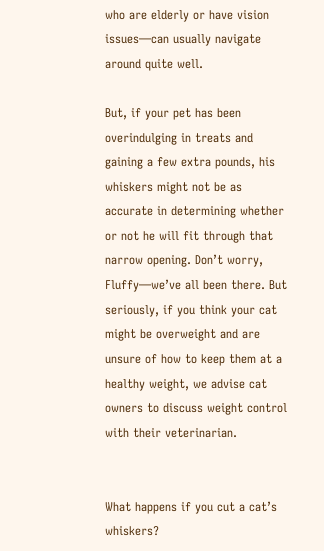who are elderly or have vision issues—can usually navigate around quite well.

But, if your pet has been overindulging in treats and gaining a few extra pounds, his whiskers might not be as accurate in determining whether or not he will fit through that narrow opening. Don’t worry, Fluffy—we’ve all been there. But seriously, if you think your cat might be overweight and are unsure of how to keep them at a healthy weight, we advise cat owners to discuss weight control with their veterinarian.


What happens if you cut a cat’s whiskers?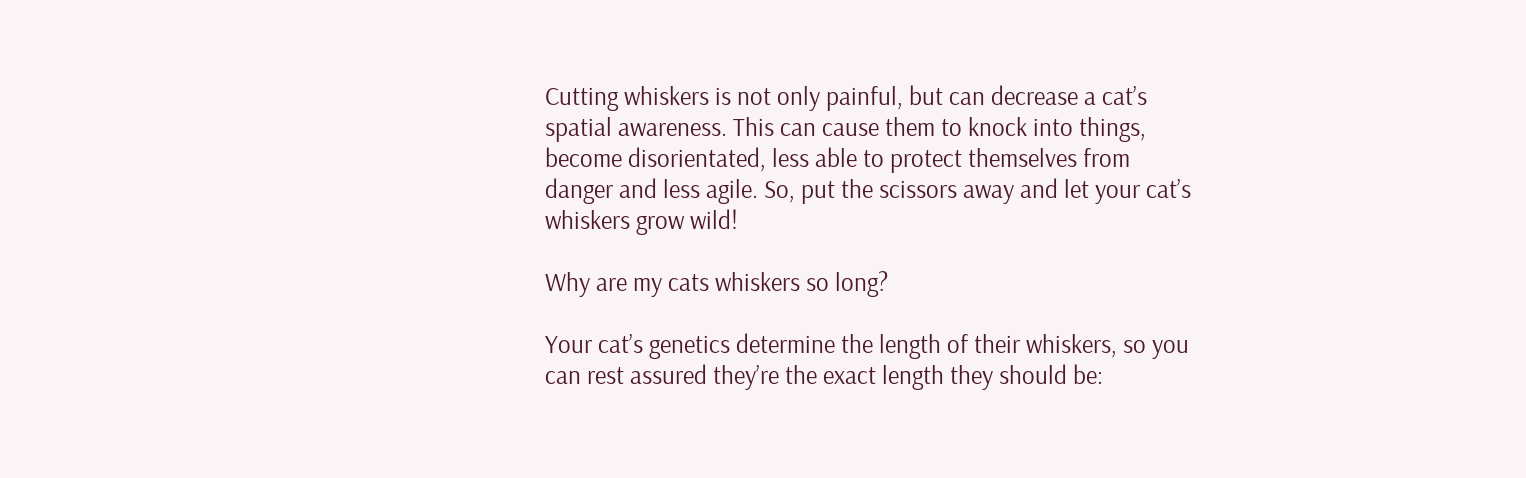Cutting whiskers is not only painful, but can decrease a cat’s spatial awareness. This can cause them to knock into things, become disorientated, less able to protect themselves from danger and less agile. So, put the scissors away and let your cat’s whiskers grow wild!

Why are my cats whiskers so long?

Your cat’s genetics determine the length of their whiskers, so you can rest assured they’re the exact length they should be: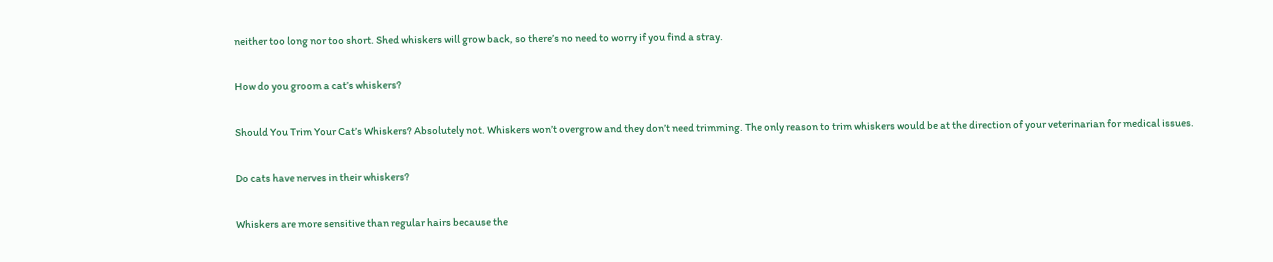neither too long nor too short. Shed whiskers will grow back, so there’s no need to worry if you find a stray.

How do you groom a cat’s whiskers?

Should You Trim Your Cat’s Whiskers? Absolutely not. Whiskers won’t overgrow and they don’t need trimming. The only reason to trim whiskers would be at the direction of your veterinarian for medical issues.

Do cats have nerves in their whiskers?

Whiskers are more sensitive than regular hairs because the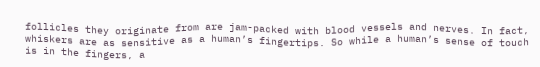follicles they originate from are jam-packed with blood vessels and nerves. In fact, whiskers are as sensitive as a human’s fingertips. So while a human’s sense of touch is in the fingers, a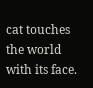cat touches the world with its face.